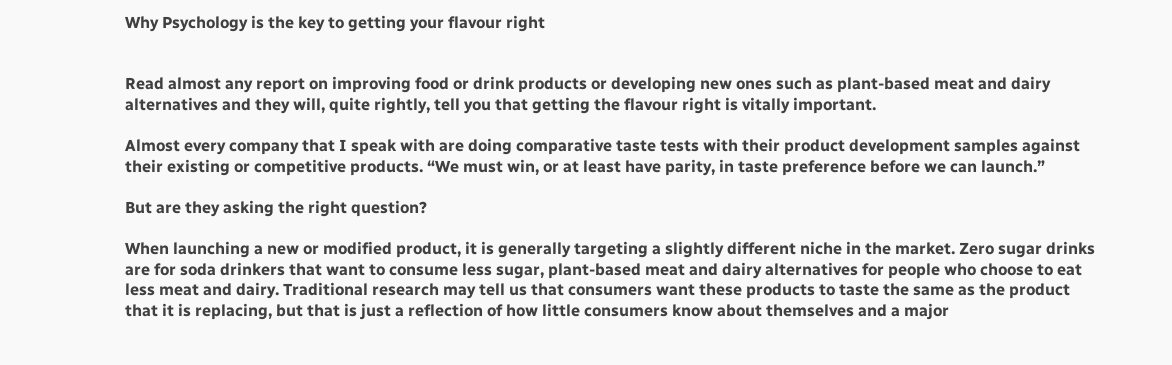Why Psychology is the key to getting your flavour right


Read almost any report on improving food or drink products or developing new ones such as plant-based meat and dairy alternatives and they will, quite rightly, tell you that getting the flavour right is vitally important.

Almost every company that I speak with are doing comparative taste tests with their product development samples against their existing or competitive products. “We must win, or at least have parity, in taste preference before we can launch.”

But are they asking the right question?

When launching a new or modified product, it is generally targeting a slightly different niche in the market. Zero sugar drinks are for soda drinkers that want to consume less sugar, plant-based meat and dairy alternatives for people who choose to eat less meat and dairy. Traditional research may tell us that consumers want these products to taste the same as the product that it is replacing, but that is just a reflection of how little consumers know about themselves and a major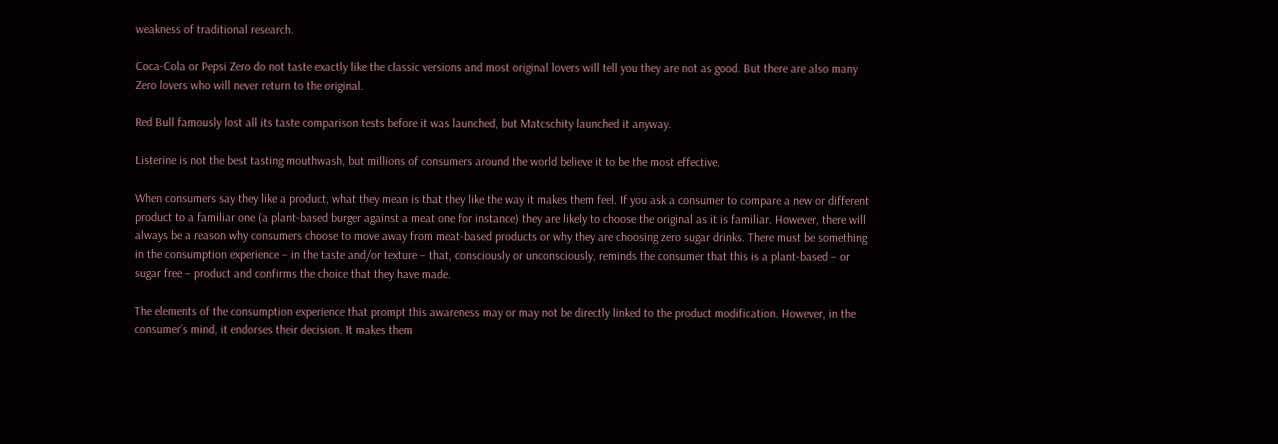weakness of traditional research.

Coca-Cola or Pepsi Zero do not taste exactly like the classic versions and most original lovers will tell you they are not as good. But there are also many Zero lovers who will never return to the original.

Red Bull famously lost all its taste comparison tests before it was launched, but Matcschity launched it anyway.

Listerine is not the best tasting mouthwash, but millions of consumers around the world believe it to be the most effective.

When consumers say they like a product, what they mean is that they like the way it makes them feel. If you ask a consumer to compare a new or different product to a familiar one (a plant-based burger against a meat one for instance) they are likely to choose the original as it is familiar. However, there will always be a reason why consumers choose to move away from meat-based products or why they are choosing zero sugar drinks. There must be something in the consumption experience – in the taste and/or texture – that, consciously or unconsciously, reminds the consumer that this is a plant-based – or sugar free – product and confirms the choice that they have made.

The elements of the consumption experience that prompt this awareness may or may not be directly linked to the product modification. However, in the consumer’s mind, it endorses their decision. It makes them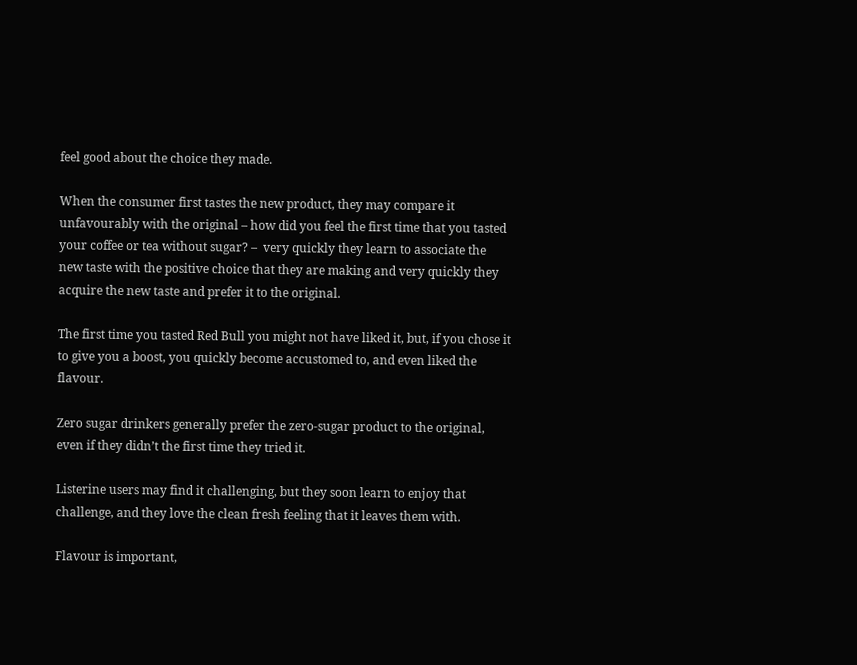feel good about the choice they made.

When the consumer first tastes the new product, they may compare it unfavourably with the original – how did you feel the first time that you tasted your coffee or tea without sugar? –  very quickly they learn to associate the new taste with the positive choice that they are making and very quickly they acquire the new taste and prefer it to the original.

The first time you tasted Red Bull you might not have liked it, but, if you chose it to give you a boost, you quickly become accustomed to, and even liked the flavour.

Zero sugar drinkers generally prefer the zero-sugar product to the original, even if they didn’t the first time they tried it.

Listerine users may find it challenging, but they soon learn to enjoy that challenge, and they love the clean fresh feeling that it leaves them with.

Flavour is important,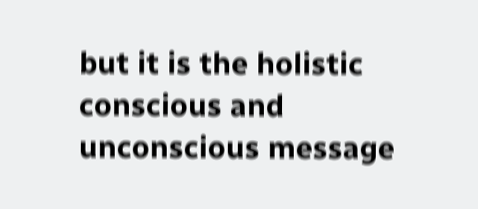but it is the holistic conscious and unconscious message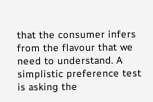that the consumer infers from the flavour that we need to understand. A simplistic preference test is asking the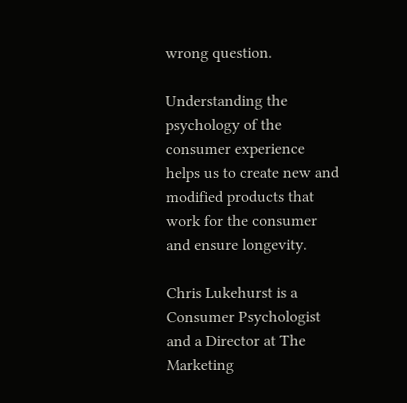wrong question.

Understanding the psychology of the consumer experience helps us to create new and modified products that work for the consumer and ensure longevity.

Chris Lukehurst is a Consumer Psychologist and a Director at The Marketing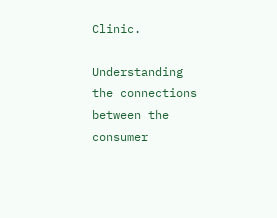Clinic.

Understanding the connections between the consumer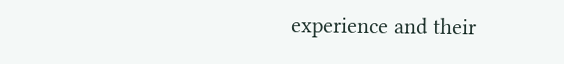experience and their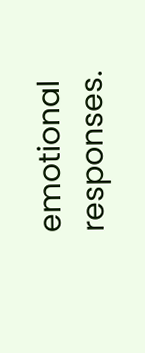emotional responses.